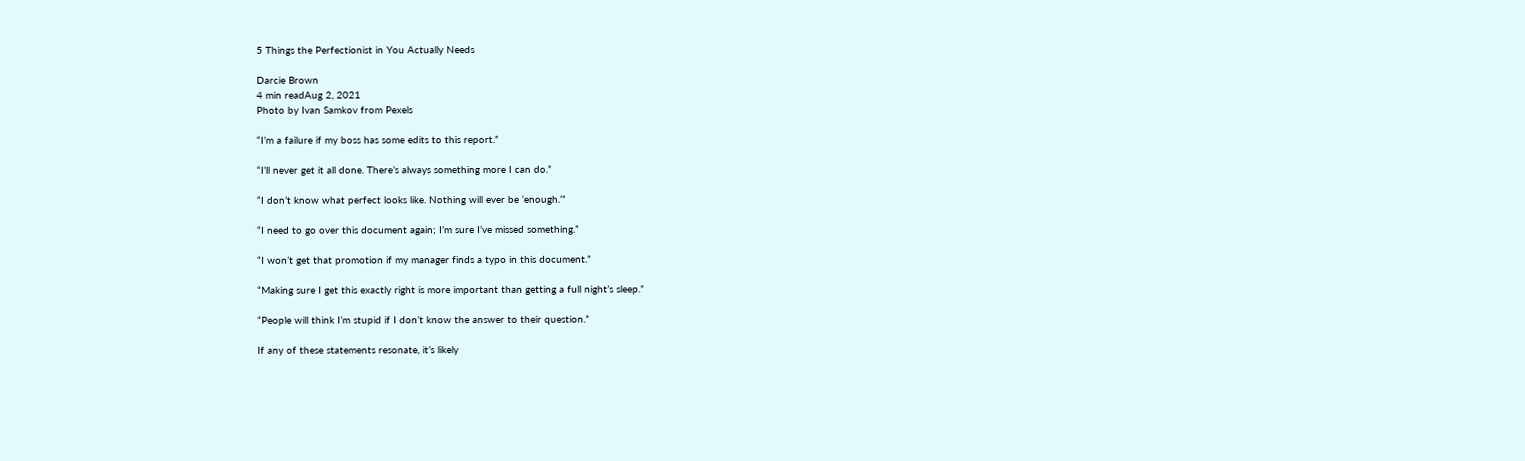5 Things the Perfectionist in You Actually Needs

Darcie Brown
4 min readAug 2, 2021
Photo by Ivan Samkov from Pexels

“I’m a failure if my boss has some edits to this report.”

“I’ll never get it all done. There’s always something more I can do.”

“I don’t know what perfect looks like. Nothing will ever be ‘enough.’”

“I need to go over this document again; I’m sure I’ve missed something.”

“I won’t get that promotion if my manager finds a typo in this document.”

“Making sure I get this exactly right is more important than getting a full night’s sleep.”

“People will think I’m stupid if I don’t know the answer to their question.”

If any of these statements resonate, it’s likely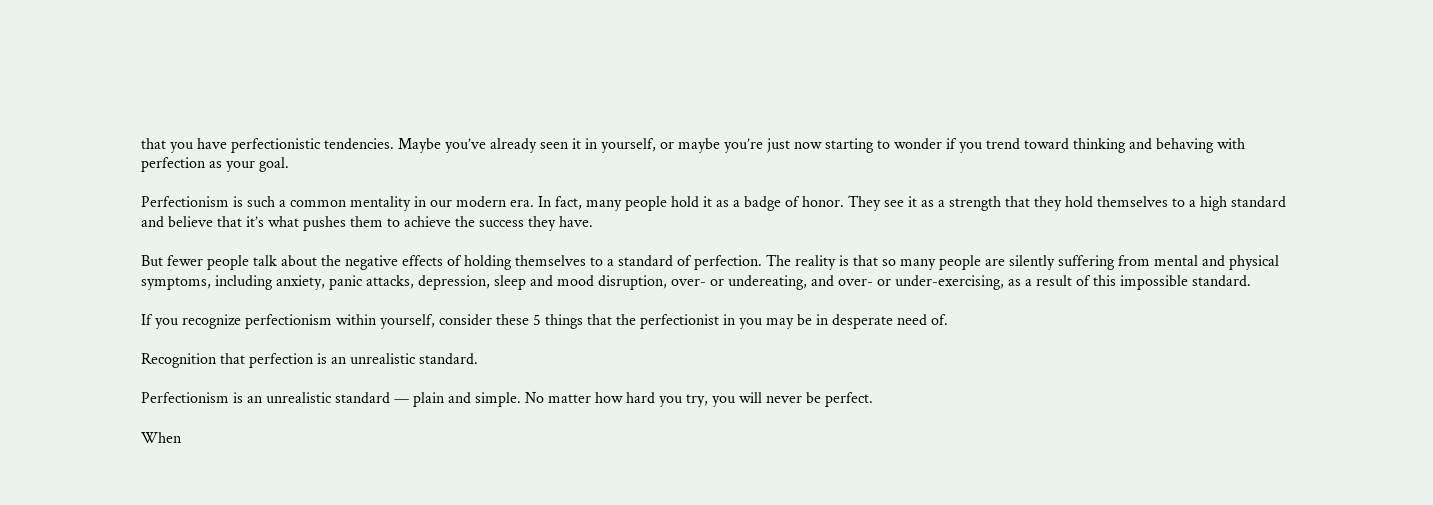that you have perfectionistic tendencies. Maybe you’ve already seen it in yourself, or maybe you’re just now starting to wonder if you trend toward thinking and behaving with perfection as your goal.

Perfectionism is such a common mentality in our modern era. In fact, many people hold it as a badge of honor. They see it as a strength that they hold themselves to a high standard and believe that it’s what pushes them to achieve the success they have.

But fewer people talk about the negative effects of holding themselves to a standard of perfection. The reality is that so many people are silently suffering from mental and physical symptoms, including anxiety, panic attacks, depression, sleep and mood disruption, over- or undereating, and over- or under-exercising, as a result of this impossible standard.

If you recognize perfectionism within yourself, consider these 5 things that the perfectionist in you may be in desperate need of.

Recognition that perfection is an unrealistic standard.

Perfectionism is an unrealistic standard — plain and simple. No matter how hard you try, you will never be perfect.

When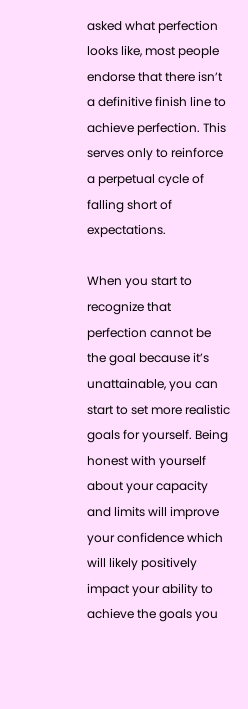asked what perfection looks like, most people endorse that there isn’t a definitive finish line to achieve perfection. This serves only to reinforce a perpetual cycle of falling short of expectations.

When you start to recognize that perfection cannot be the goal because it’s unattainable, you can start to set more realistic goals for yourself. Being honest with yourself about your capacity and limits will improve your confidence which will likely positively impact your ability to achieve the goals you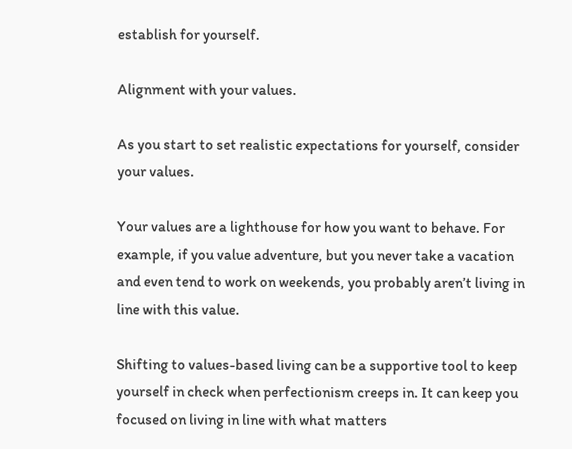establish for yourself.

Alignment with your values.

As you start to set realistic expectations for yourself, consider your values.

Your values are a lighthouse for how you want to behave. For example, if you value adventure, but you never take a vacation and even tend to work on weekends, you probably aren’t living in line with this value.

Shifting to values-based living can be a supportive tool to keep yourself in check when perfectionism creeps in. It can keep you focused on living in line with what matters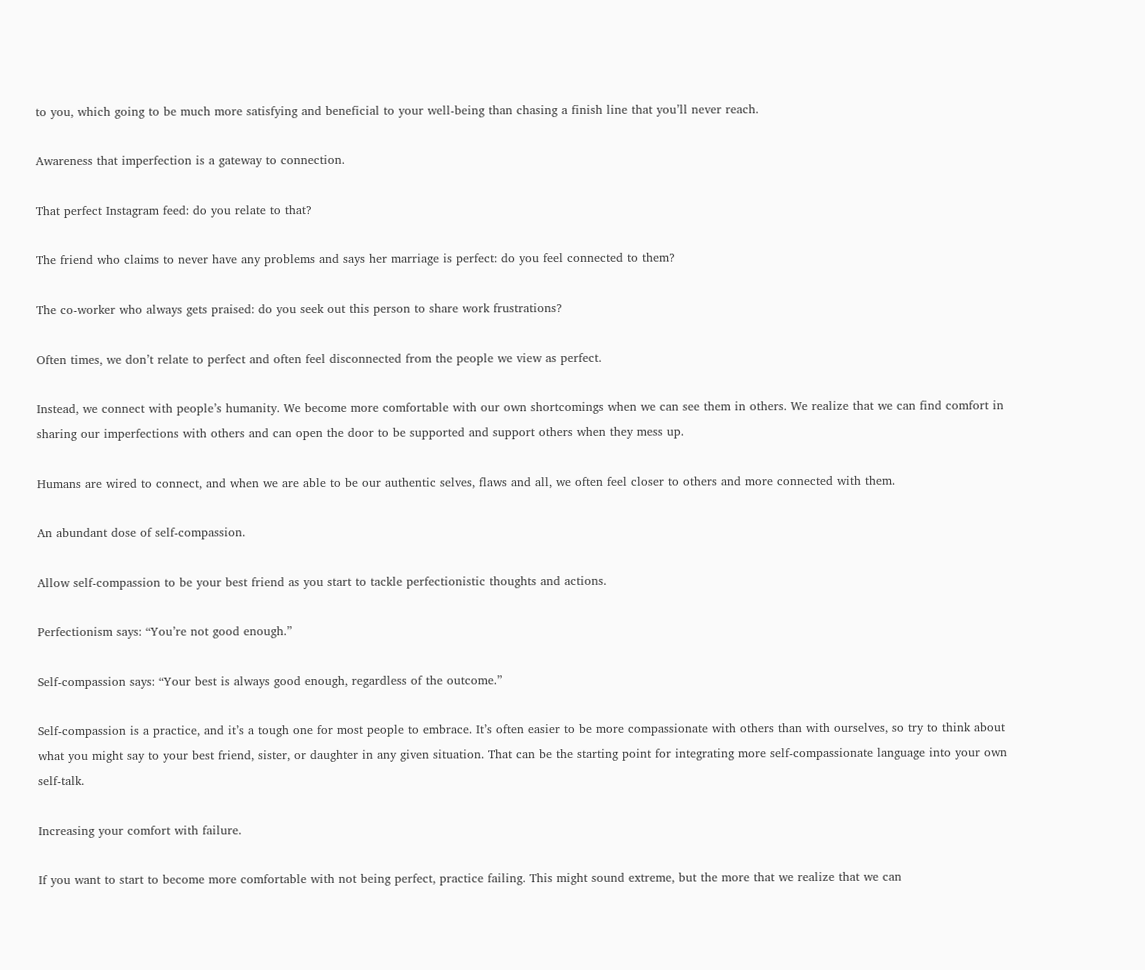to you, which going to be much more satisfying and beneficial to your well-being than chasing a finish line that you’ll never reach.

Awareness that imperfection is a gateway to connection.

That perfect Instagram feed: do you relate to that?

The friend who claims to never have any problems and says her marriage is perfect: do you feel connected to them?

The co-worker who always gets praised: do you seek out this person to share work frustrations?

Often times, we don’t relate to perfect and often feel disconnected from the people we view as perfect.

Instead, we connect with people’s humanity. We become more comfortable with our own shortcomings when we can see them in others. We realize that we can find comfort in sharing our imperfections with others and can open the door to be supported and support others when they mess up.

Humans are wired to connect, and when we are able to be our authentic selves, flaws and all, we often feel closer to others and more connected with them.

An abundant dose of self-compassion.

Allow self-compassion to be your best friend as you start to tackle perfectionistic thoughts and actions.

Perfectionism says: “You’re not good enough.”

Self-compassion says: “Your best is always good enough, regardless of the outcome.”

Self-compassion is a practice, and it’s a tough one for most people to embrace. It’s often easier to be more compassionate with others than with ourselves, so try to think about what you might say to your best friend, sister, or daughter in any given situation. That can be the starting point for integrating more self-compassionate language into your own self-talk.

Increasing your comfort with failure.

If you want to start to become more comfortable with not being perfect, practice failing. This might sound extreme, but the more that we realize that we can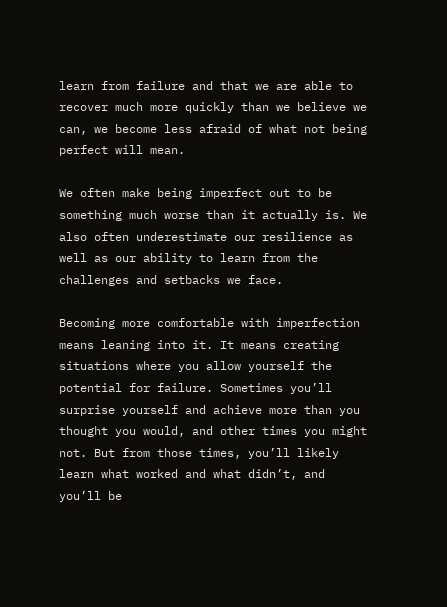learn from failure and that we are able to recover much more quickly than we believe we can, we become less afraid of what not being perfect will mean.

We often make being imperfect out to be something much worse than it actually is. We also often underestimate our resilience as well as our ability to learn from the challenges and setbacks we face.

Becoming more comfortable with imperfection means leaning into it. It means creating situations where you allow yourself the potential for failure. Sometimes you’ll surprise yourself and achieve more than you thought you would, and other times you might not. But from those times, you’ll likely learn what worked and what didn’t, and you’ll be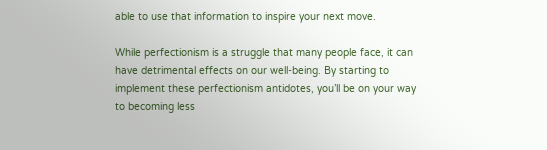able to use that information to inspire your next move.

While perfectionism is a struggle that many people face, it can have detrimental effects on our well-being. By starting to implement these perfectionism antidotes, you’ll be on your way to becoming less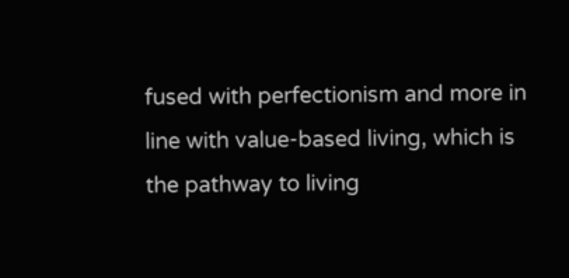fused with perfectionism and more in line with value-based living, which is the pathway to living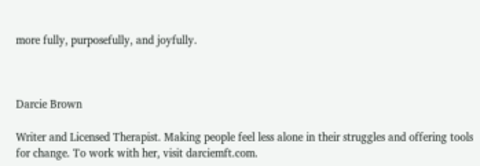more fully, purposefully, and joyfully.



Darcie Brown

Writer and Licensed Therapist. Making people feel less alone in their struggles and offering tools for change. To work with her, visit darciemft.com.